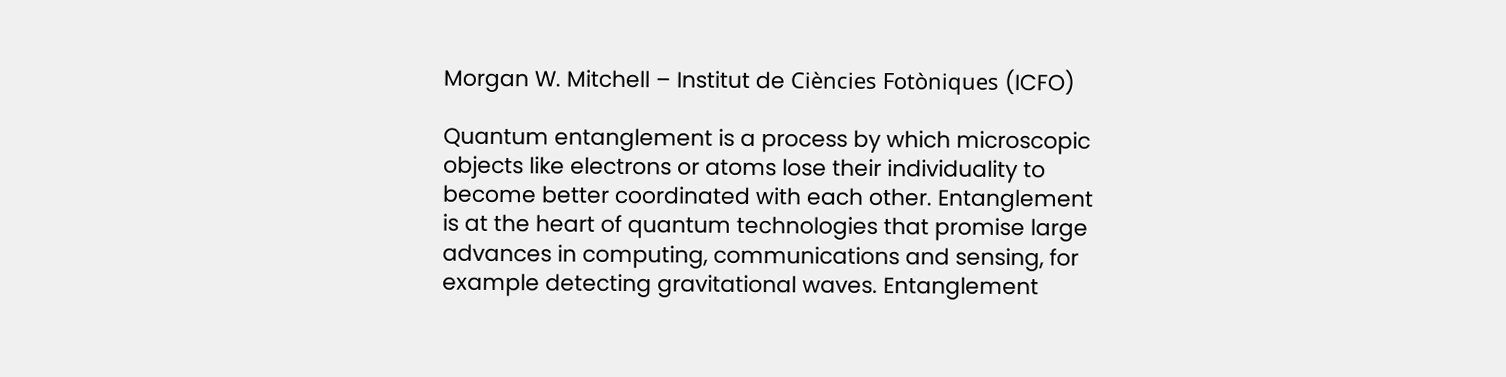Morgan W. Mitchell – Institut de Ciències Fotòniques (ICFO)

Quantum entanglement is a process by which microscopic objects like electrons or atoms lose their individuality to become better coordinated with each other. Entanglement is at the heart of quantum technologies that promise large advances in computing, communications and sensing, for example detecting gravitational waves. Entanglement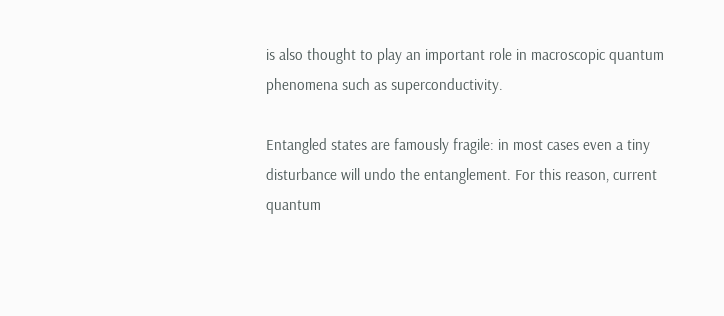is also thought to play an important role in macroscopic quantum phenomena such as superconductivity.

Entangled states are famously fragile: in most cases even a tiny disturbance will undo the entanglement. For this reason, current quantum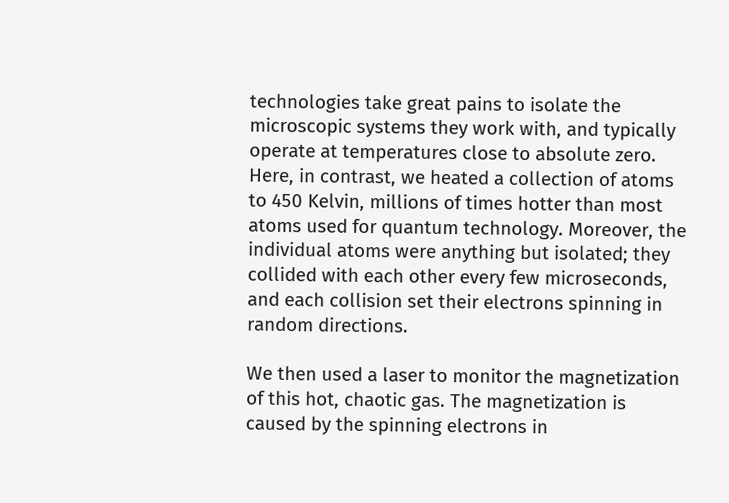technologies take great pains to isolate the microscopic systems they work with, and typically operate at temperatures close to absolute zero. Here, in contrast, we heated a collection of atoms to 450 Kelvin, millions of times hotter than most atoms used for quantum technology. Moreover, the individual atoms were anything but isolated; they collided with each other every few microseconds, and each collision set their electrons spinning in random directions.

We then used a laser to monitor the magnetization of this hot, chaotic gas. The magnetization is caused by the spinning electrons in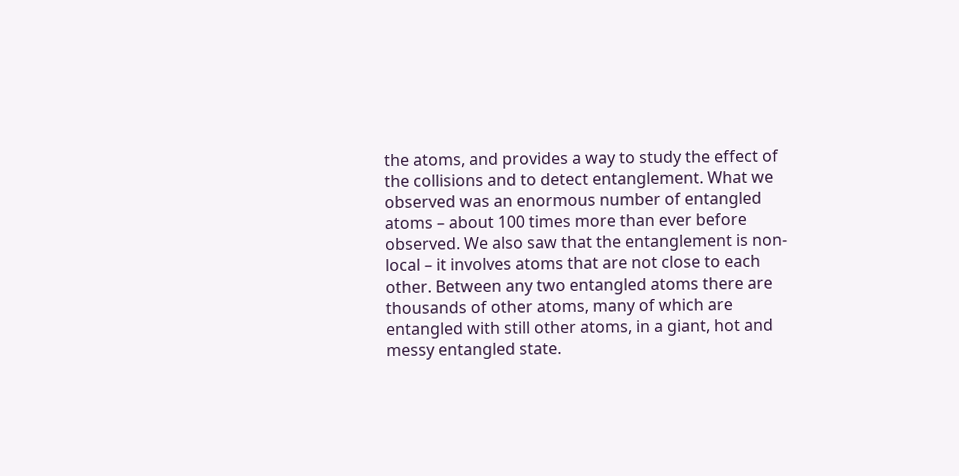the atoms, and provides a way to study the effect of the collisions and to detect entanglement. What we observed was an enormous number of entangled atoms – about 100 times more than ever before observed. We also saw that the entanglement is non-local – it involves atoms that are not close to each other. Between any two entangled atoms there are thousands of other atoms, many of which are entangled with still other atoms, in a giant, hot and messy entangled state.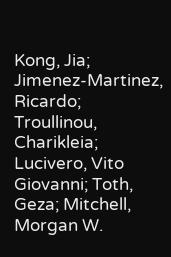Kong, Jia; Jimenez-Martinez, Ricardo; Troullinou, Charikleia; Lucivero, Vito Giovanni; Toth, Geza; Mitchell, Morgan W.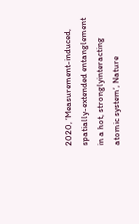2020, ‘Measurement-induced, spatially-extended entanglement in a hot, stronglyinteracting atomic system‘, Nature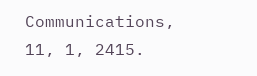Communications, 11, 1, 2415.